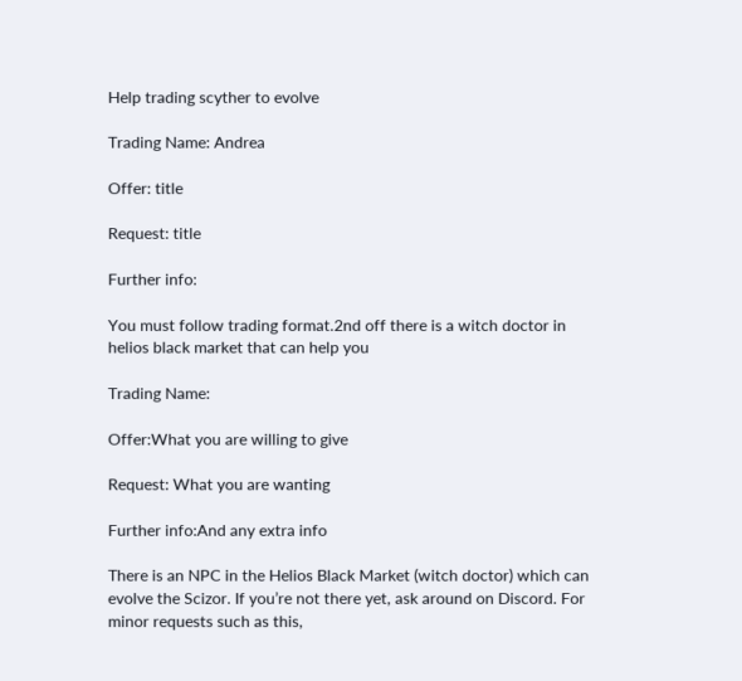Help trading scyther to evolve

Trading Name: Andrea

Offer: title

Request: title

Further info:

You must follow trading format.2nd off there is a witch doctor in helios black market that can help you

Trading Name:

Offer:What you are willing to give

Request: What you are wanting

Further info:And any extra info

There is an NPC in the Helios Black Market (witch doctor) which can evolve the Scizor. If you’re not there yet, ask around on Discord. For minor requests such as this,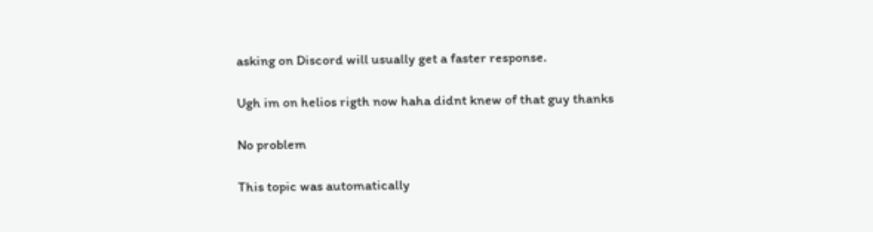asking on Discord will usually get a faster response.

Ugh im on helios rigth now haha didnt knew of that guy thanks

No problem

This topic was automatically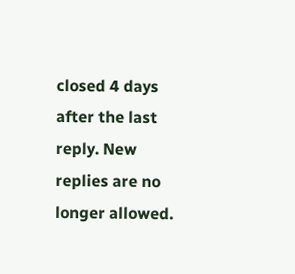closed 4 days after the last reply. New replies are no longer allowed.